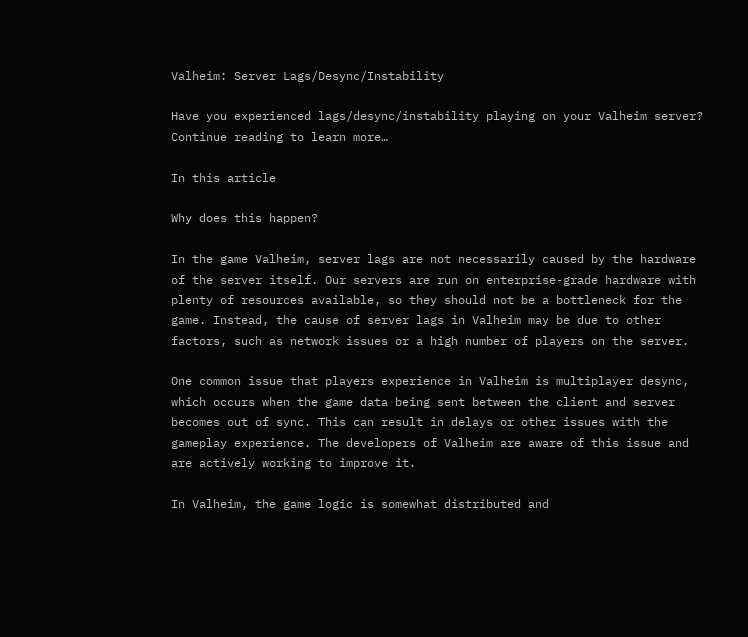Valheim: Server Lags/Desync/Instability

Have you experienced lags/desync/instability playing on your Valheim server? Continue reading to learn more…

In this article

Why does this happen?

In the game Valheim, server lags are not necessarily caused by the hardware of the server itself. Our servers are run on enterprise-grade hardware with plenty of resources available, so they should not be a bottleneck for the game. Instead, the cause of server lags in Valheim may be due to other factors, such as network issues or a high number of players on the server.

One common issue that players experience in Valheim is multiplayer desync, which occurs when the game data being sent between the client and server becomes out of sync. This can result in delays or other issues with the gameplay experience. The developers of Valheim are aware of this issue and are actively working to improve it.

In Valheim, the game logic is somewhat distributed and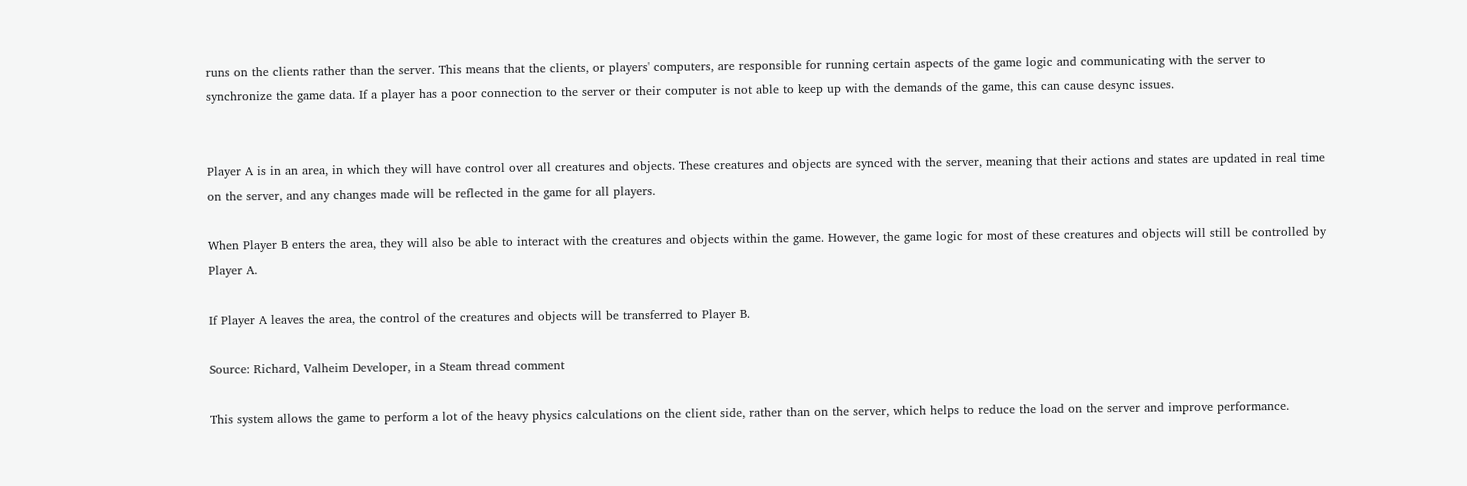runs on the clients rather than the server. This means that the clients, or players' computers, are responsible for running certain aspects of the game logic and communicating with the server to synchronize the game data. If a player has a poor connection to the server or their computer is not able to keep up with the demands of the game, this can cause desync issues.


Player A is in an area, in which they will have control over all creatures and objects. These creatures and objects are synced with the server, meaning that their actions and states are updated in real time on the server, and any changes made will be reflected in the game for all players.

When Player B enters the area, they will also be able to interact with the creatures and objects within the game. However, the game logic for most of these creatures and objects will still be controlled by Player A.

If Player A leaves the area, the control of the creatures and objects will be transferred to Player B.

Source: Richard, Valheim Developer, in a Steam thread comment

This system allows the game to perform a lot of the heavy physics calculations on the client side, rather than on the server, which helps to reduce the load on the server and improve performance.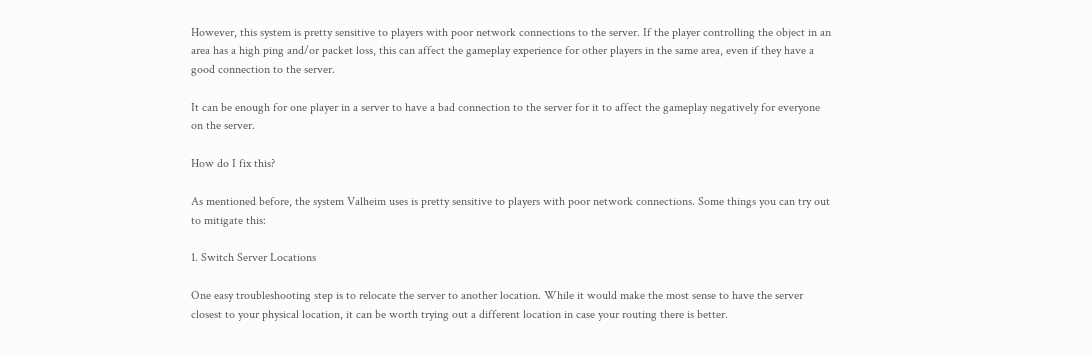However, this system is pretty sensitive to players with poor network connections to the server. If the player controlling the object in an area has a high ping and/or packet loss, this can affect the gameplay experience for other players in the same area, even if they have a good connection to the server.

It can be enough for one player in a server to have a bad connection to the server for it to affect the gameplay negatively for everyone on the server.

How do I fix this?

As mentioned before, the system Valheim uses is pretty sensitive to players with poor network connections. Some things you can try out to mitigate this:

1. Switch Server Locations

One easy troubleshooting step is to relocate the server to another location. While it would make the most sense to have the server closest to your physical location, it can be worth trying out a different location in case your routing there is better.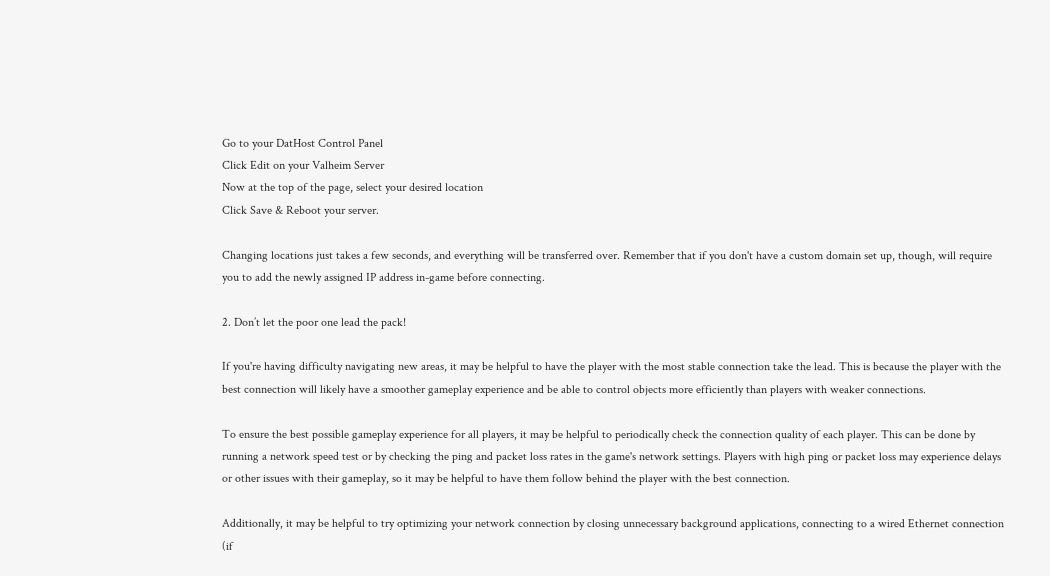Go to your DatHost Control Panel
Click Edit on your Valheim Server
Now at the top of the page, select your desired location
Click Save & Reboot your server.

Changing locations just takes a few seconds, and everything will be transferred over. Remember that if you don't have a custom domain set up, though, will require you to add the newly assigned IP address in-game before connecting.

2. Don’t let the poor one lead the pack!

If you're having difficulty navigating new areas, it may be helpful to have the player with the most stable connection take the lead. This is because the player with the best connection will likely have a smoother gameplay experience and be able to control objects more efficiently than players with weaker connections.

To ensure the best possible gameplay experience for all players, it may be helpful to periodically check the connection quality of each player. This can be done by running a network speed test or by checking the ping and packet loss rates in the game's network settings. Players with high ping or packet loss may experience delays or other issues with their gameplay, so it may be helpful to have them follow behind the player with the best connection.

Additionally, it may be helpful to try optimizing your network connection by closing unnecessary background applications, connecting to a wired Ethernet connection (if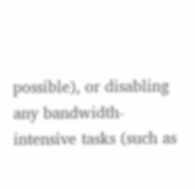possible), or disabling any bandwidth-intensive tasks (such as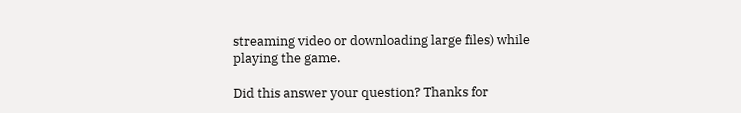streaming video or downloading large files) while playing the game.

Did this answer your question? Thanks for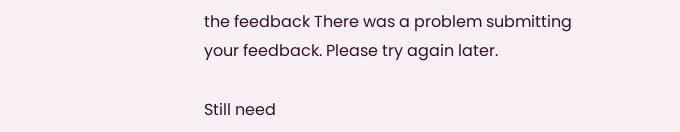the feedback There was a problem submitting your feedback. Please try again later.

Still need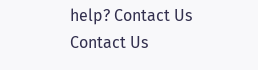help? Contact Us Contact Us